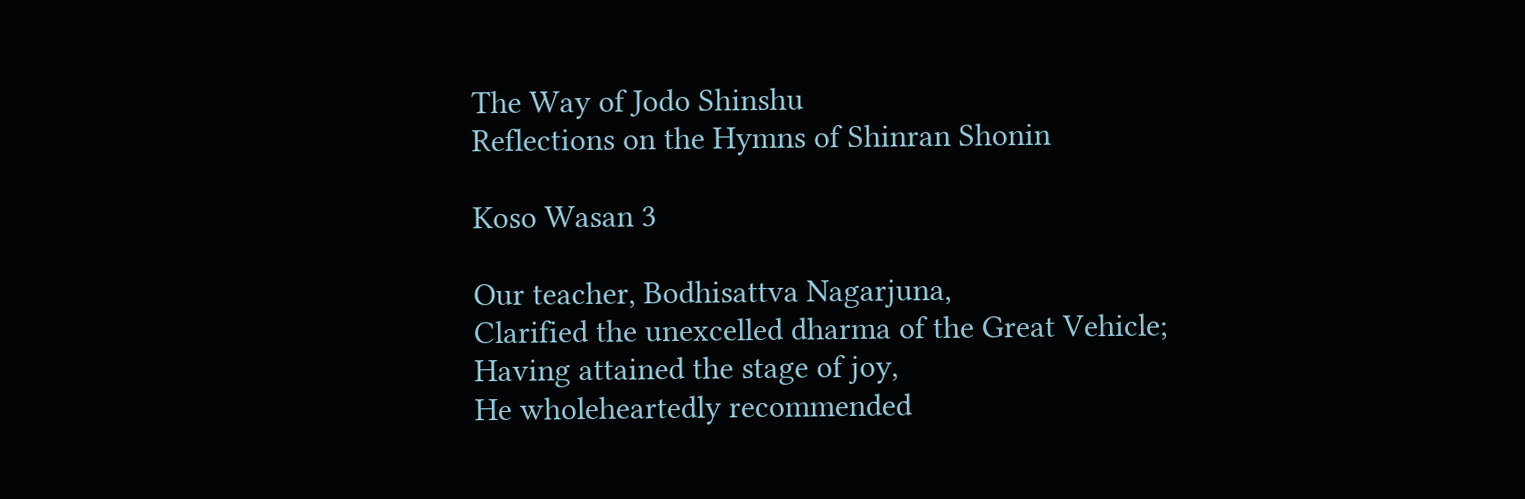The Way of Jodo Shinshu
Reflections on the Hymns of Shinran Shonin

Koso Wasan 3

Our teacher, Bodhisattva Nagarjuna,
Clarified the unexcelled dharma of the Great Vehicle;
Having attained the stage of joy,
He wholeheartedly recommended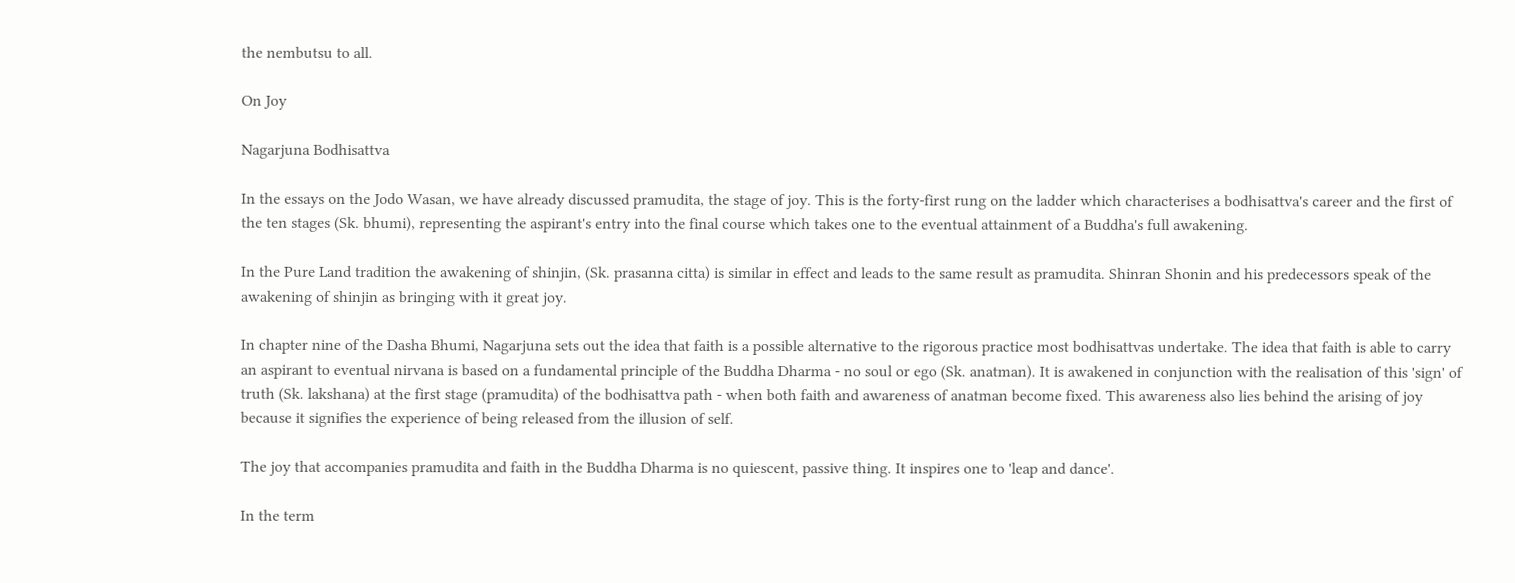the nembutsu to all.

On Joy

Nagarjuna Bodhisattva

In the essays on the Jodo Wasan, we have already discussed pramudita, the stage of joy. This is the forty-first rung on the ladder which characterises a bodhisattva's career and the first of the ten stages (Sk. bhumi), representing the aspirant's entry into the final course which takes one to the eventual attainment of a Buddha's full awakening.

In the Pure Land tradition the awakening of shinjin, (Sk. prasanna citta) is similar in effect and leads to the same result as pramudita. Shinran Shonin and his predecessors speak of the awakening of shinjin as bringing with it great joy.

In chapter nine of the Dasha Bhumi, Nagarjuna sets out the idea that faith is a possible alternative to the rigorous practice most bodhisattvas undertake. The idea that faith is able to carry an aspirant to eventual nirvana is based on a fundamental principle of the Buddha Dharma - no soul or ego (Sk. anatman). It is awakened in conjunction with the realisation of this 'sign' of truth (Sk. lakshana) at the first stage (pramudita) of the bodhisattva path - when both faith and awareness of anatman become fixed. This awareness also lies behind the arising of joy because it signifies the experience of being released from the illusion of self.

The joy that accompanies pramudita and faith in the Buddha Dharma is no quiescent, passive thing. It inspires one to 'leap and dance'.

In the term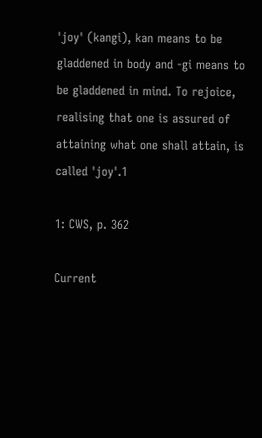'joy' (kangi), kan means to be gladdened in body and -gi means to be gladdened in mind. To rejoice, realising that one is assured of attaining what one shall attain, is called 'joy'.1

1: CWS, p. 362

Current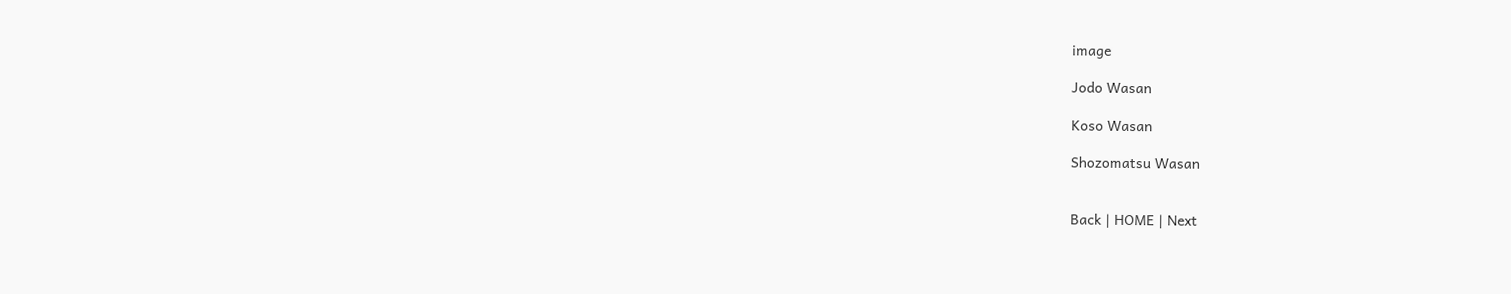image

Jodo Wasan

Koso Wasan

Shozomatsu Wasan


Back | HOME | Next